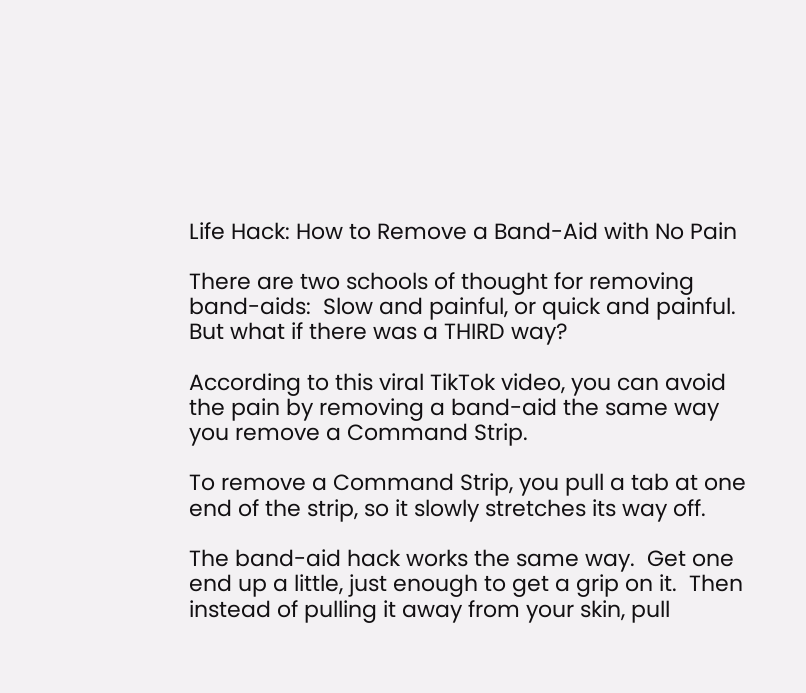Life Hack: How to Remove a Band-Aid with No Pain

There are two schools of thought for removing band-aids:  Slow and painful, or quick and painful.  But what if there was a THIRD way?

According to this viral TikTok video, you can avoid the pain by removing a band-aid the same way you remove a Command Strip.

To remove a Command Strip, you pull a tab at one end of the strip, so it slowly stretches its way off.

The band-aid hack works the same way.  Get one end up a little, just enough to get a grip on it.  Then instead of pulling it away from your skin, pull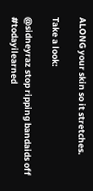ALONG your skin so it stretches.

Take a look:

@sidneyraz stop ripping bandaids off #todayilearned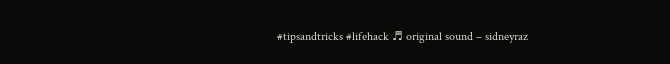#tipsandtricks #lifehack ♬ original sound – sidneyraz